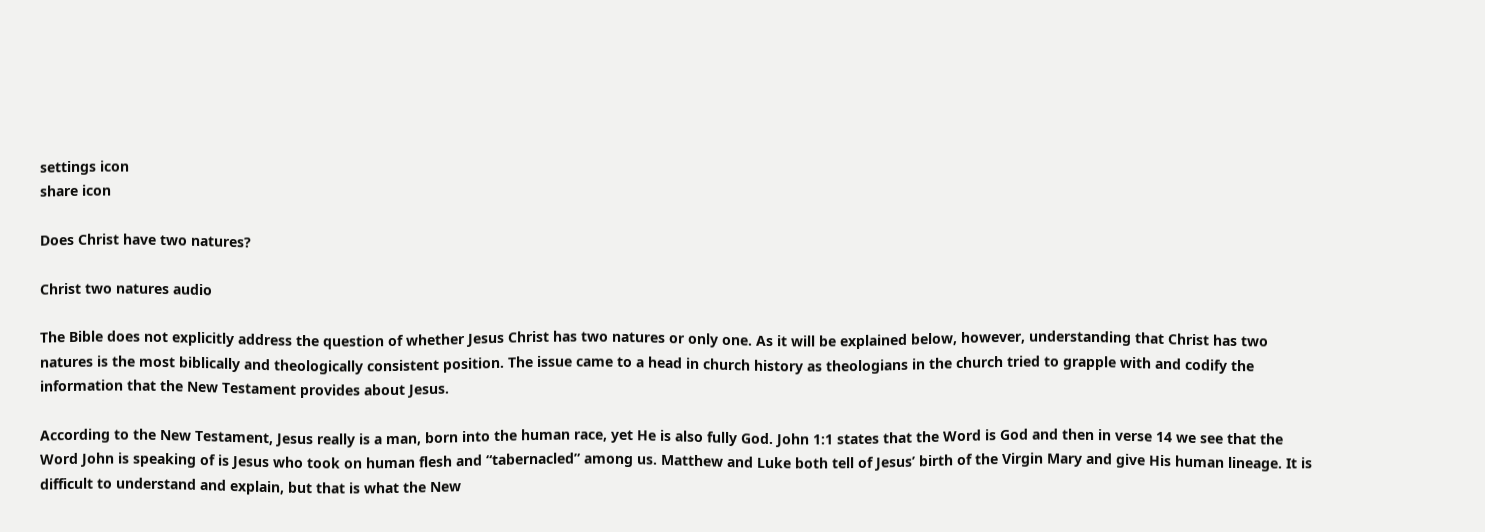settings icon
share icon

Does Christ have two natures?

Christ two natures audio

The Bible does not explicitly address the question of whether Jesus Christ has two natures or only one. As it will be explained below, however, understanding that Christ has two natures is the most biblically and theologically consistent position. The issue came to a head in church history as theologians in the church tried to grapple with and codify the information that the New Testament provides about Jesus.

According to the New Testament, Jesus really is a man, born into the human race, yet He is also fully God. John 1:1 states that the Word is God and then in verse 14 we see that the Word John is speaking of is Jesus who took on human flesh and “tabernacled” among us. Matthew and Luke both tell of Jesus’ birth of the Virgin Mary and give His human lineage. It is difficult to understand and explain, but that is what the New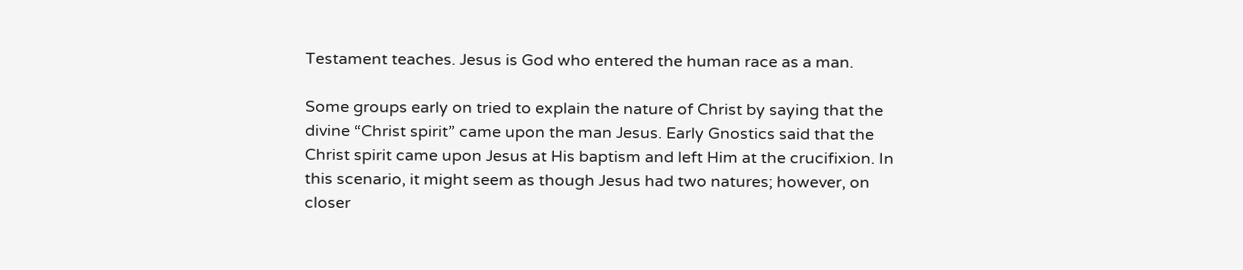Testament teaches. Jesus is God who entered the human race as a man.

Some groups early on tried to explain the nature of Christ by saying that the divine “Christ spirit” came upon the man Jesus. Early Gnostics said that the Christ spirit came upon Jesus at His baptism and left Him at the crucifixion. In this scenario, it might seem as though Jesus had two natures; however, on closer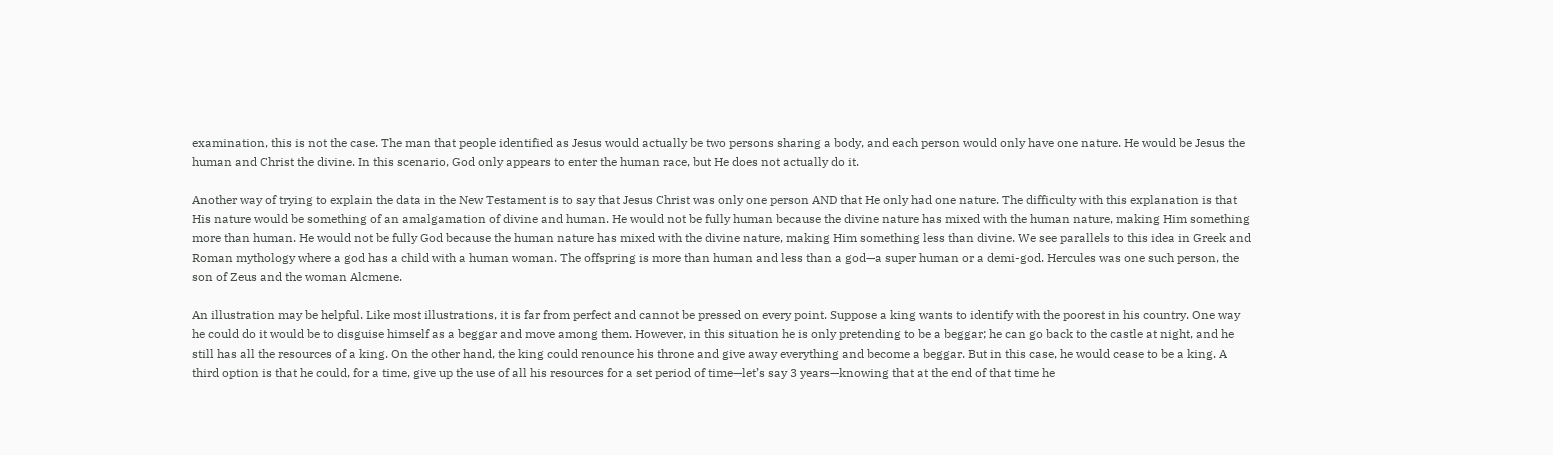examination, this is not the case. The man that people identified as Jesus would actually be two persons sharing a body, and each person would only have one nature. He would be Jesus the human and Christ the divine. In this scenario, God only appears to enter the human race, but He does not actually do it.

Another way of trying to explain the data in the New Testament is to say that Jesus Christ was only one person AND that He only had one nature. The difficulty with this explanation is that His nature would be something of an amalgamation of divine and human. He would not be fully human because the divine nature has mixed with the human nature, making Him something more than human. He would not be fully God because the human nature has mixed with the divine nature, making Him something less than divine. We see parallels to this idea in Greek and Roman mythology where a god has a child with a human woman. The offspring is more than human and less than a god—a super human or a demi-god. Hercules was one such person, the son of Zeus and the woman Alcmene.

An illustration may be helpful. Like most illustrations, it is far from perfect and cannot be pressed on every point. Suppose a king wants to identify with the poorest in his country. One way he could do it would be to disguise himself as a beggar and move among them. However, in this situation he is only pretending to be a beggar; he can go back to the castle at night, and he still has all the resources of a king. On the other hand, the king could renounce his throne and give away everything and become a beggar. But in this case, he would cease to be a king. A third option is that he could, for a time, give up the use of all his resources for a set period of time—let’s say 3 years—knowing that at the end of that time he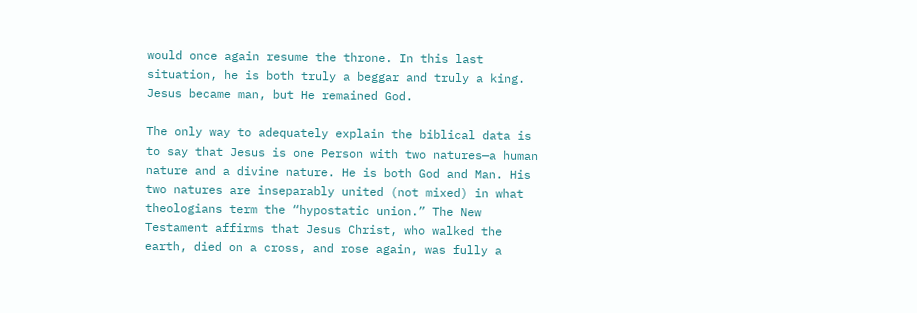would once again resume the throne. In this last situation, he is both truly a beggar and truly a king. Jesus became man, but He remained God.

The only way to adequately explain the biblical data is to say that Jesus is one Person with two natures—a human nature and a divine nature. He is both God and Man. His two natures are inseparably united (not mixed) in what theologians term the “hypostatic union.” The New Testament affirms that Jesus Christ, who walked the earth, died on a cross, and rose again, was fully a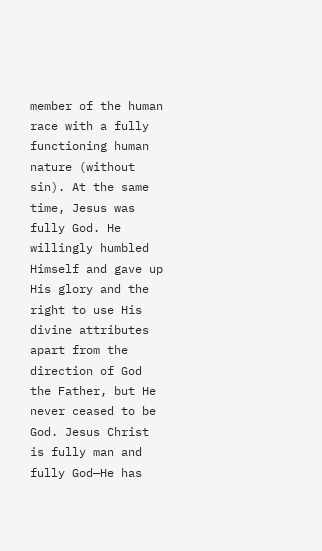member of the human race with a fully functioning human nature (without sin). At the same time, Jesus was fully God. He willingly humbled Himself and gave up His glory and the right to use His divine attributes apart from the direction of God the Father, but He never ceased to be God. Jesus Christ is fully man and fully God—He has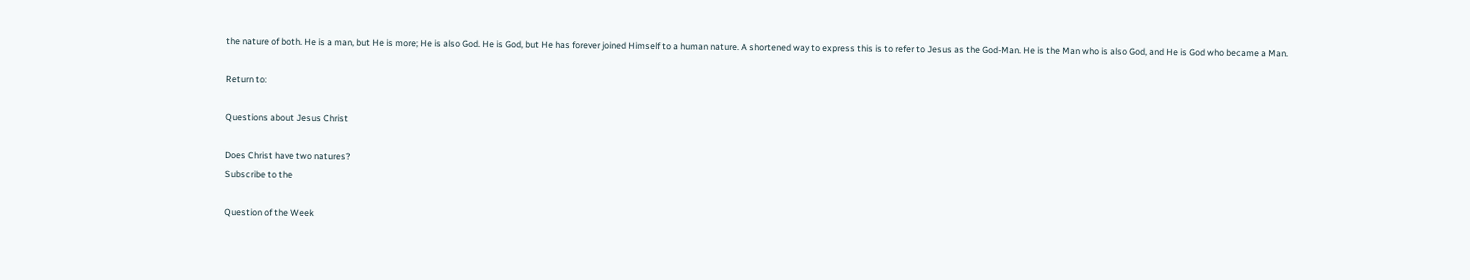the nature of both. He is a man, but He is more; He is also God. He is God, but He has forever joined Himself to a human nature. A shortened way to express this is to refer to Jesus as the God-Man. He is the Man who is also God, and He is God who became a Man.

Return to:

Questions about Jesus Christ

Does Christ have two natures?
Subscribe to the

Question of the Week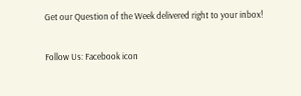Get our Question of the Week delivered right to your inbox!

Follow Us: Facebook icon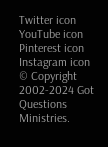Twitter icon YouTube icon Pinterest icon Instagram icon
© Copyright 2002-2024 Got Questions Ministries.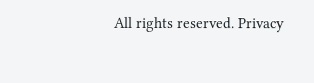All rights reserved. Privacy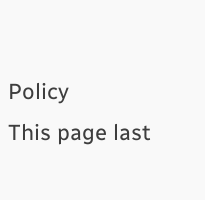Policy
This page last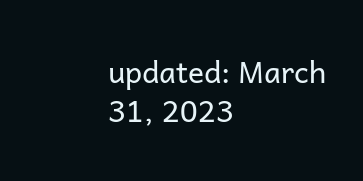updated: March 31, 2023